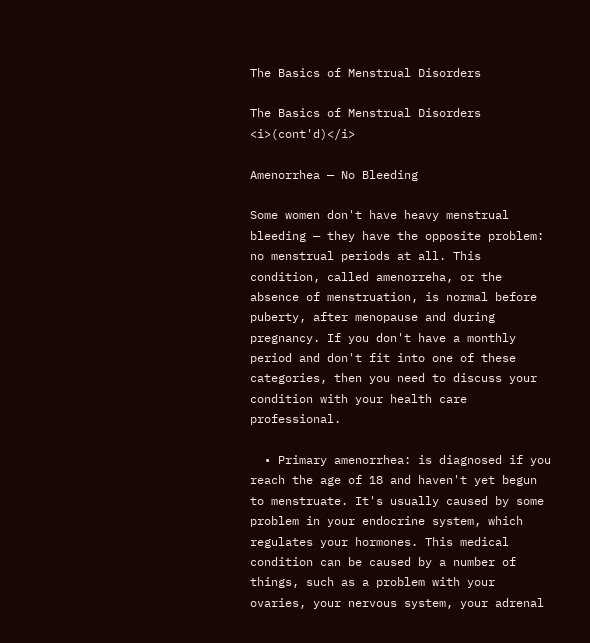The Basics of Menstrual Disorders

The Basics of Menstrual Disorders <i>(cont'd)</i>

Amenorrhea — No Bleeding

Some women don't have heavy menstrual bleeding — they have the opposite problem: no menstrual periods at all. This condition, called amenorreha, or the absence of menstruation, is normal before puberty, after menopause and during pregnancy. If you don't have a monthly period and don't fit into one of these categories, then you need to discuss your condition with your health care professional.

  • Primary amenorrhea: is diagnosed if you reach the age of 18 and haven't yet begun to menstruate. It's usually caused by some problem in your endocrine system, which regulates your hormones. This medical condition can be caused by a number of things, such as a problem with your ovaries, your nervous system, your adrenal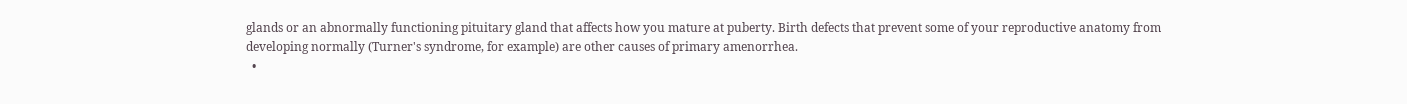glands or an abnormally functioning pituitary gland that affects how you mature at puberty. Birth defects that prevent some of your reproductive anatomy from developing normally (Turner's syndrome, for example) are other causes of primary amenorrhea.
  •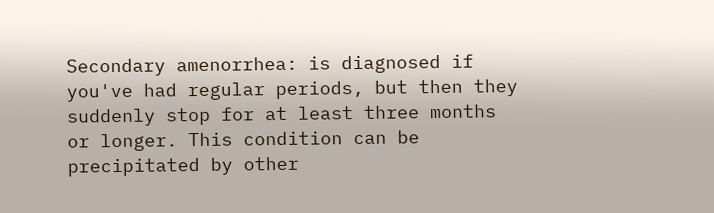Secondary amenorrhea: is diagnosed if you've had regular periods, but then they suddenly stop for at least three months or longer. This condition can be precipitated by other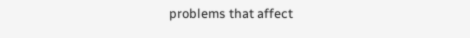problems that affect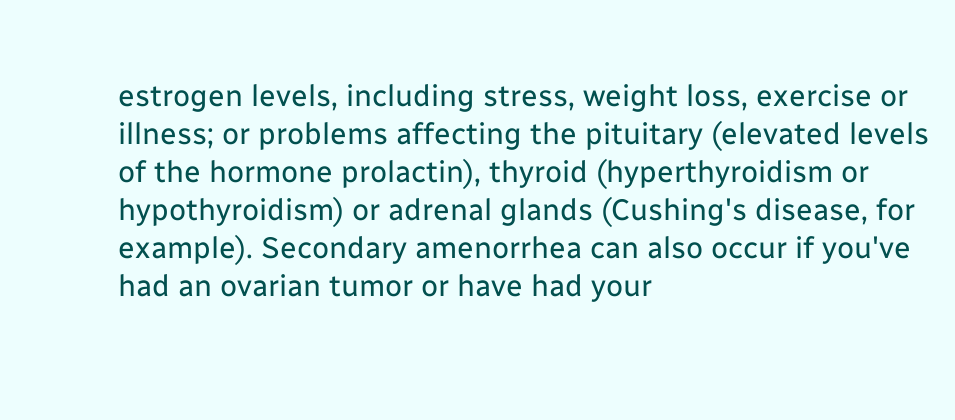estrogen levels, including stress, weight loss, exercise or illness; or problems affecting the pituitary (elevated levels of the hormone prolactin), thyroid (hyperthyroidism or hypothyroidism) or adrenal glands (Cushing's disease, for example). Secondary amenorrhea can also occur if you've had an ovarian tumor or have had your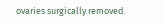ovaries surgically removed.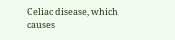Celiac disease, which causes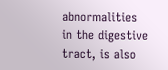abnormalities in the digestive tract, is also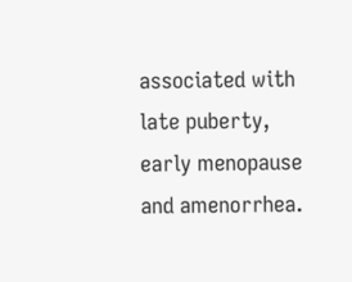associated with late puberty, early menopause and amenorrhea.